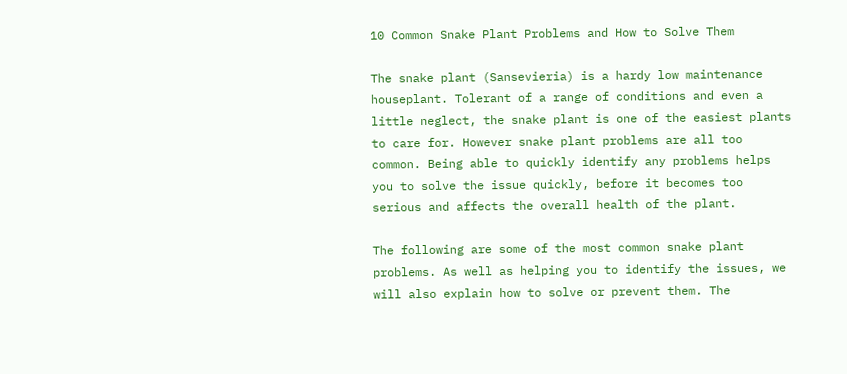10 Common Snake Plant Problems and How to Solve Them

The snake plant (Sansevieria) is a hardy low maintenance houseplant. Tolerant of a range of conditions and even a little neglect, the snake plant is one of the easiest plants to care for. However snake plant problems are all too common. Being able to quickly identify any problems helps you to solve the issue quickly, before it becomes too serious and affects the overall health of the plant.

The following are some of the most common snake plant problems. As well as helping you to identify the issues, we will also explain how to solve or prevent them. The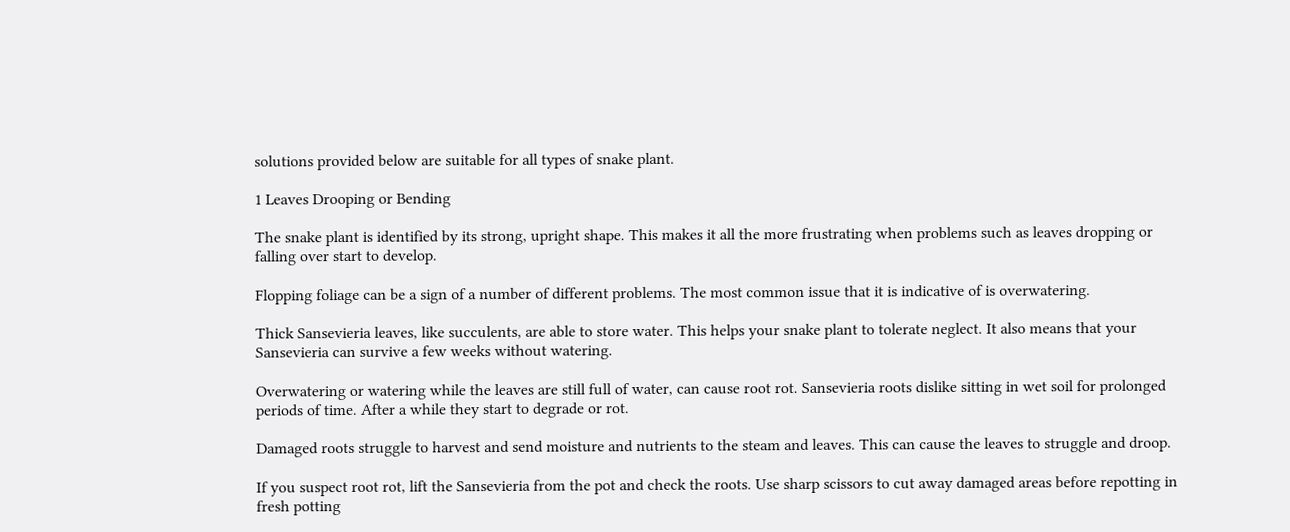solutions provided below are suitable for all types of snake plant.

1 Leaves Drooping or Bending

The snake plant is identified by its strong, upright shape. This makes it all the more frustrating when problems such as leaves dropping or falling over start to develop.

Flopping foliage can be a sign of a number of different problems. The most common issue that it is indicative of is overwatering.

Thick Sansevieria leaves, like succulents, are able to store water. This helps your snake plant to tolerate neglect. It also means that your Sansevieria can survive a few weeks without watering.

Overwatering or watering while the leaves are still full of water, can cause root rot. Sansevieria roots dislike sitting in wet soil for prolonged periods of time. After a while they start to degrade or rot.

Damaged roots struggle to harvest and send moisture and nutrients to the steam and leaves. This can cause the leaves to struggle and droop.

If you suspect root rot, lift the Sansevieria from the pot and check the roots. Use sharp scissors to cut away damaged areas before repotting in fresh potting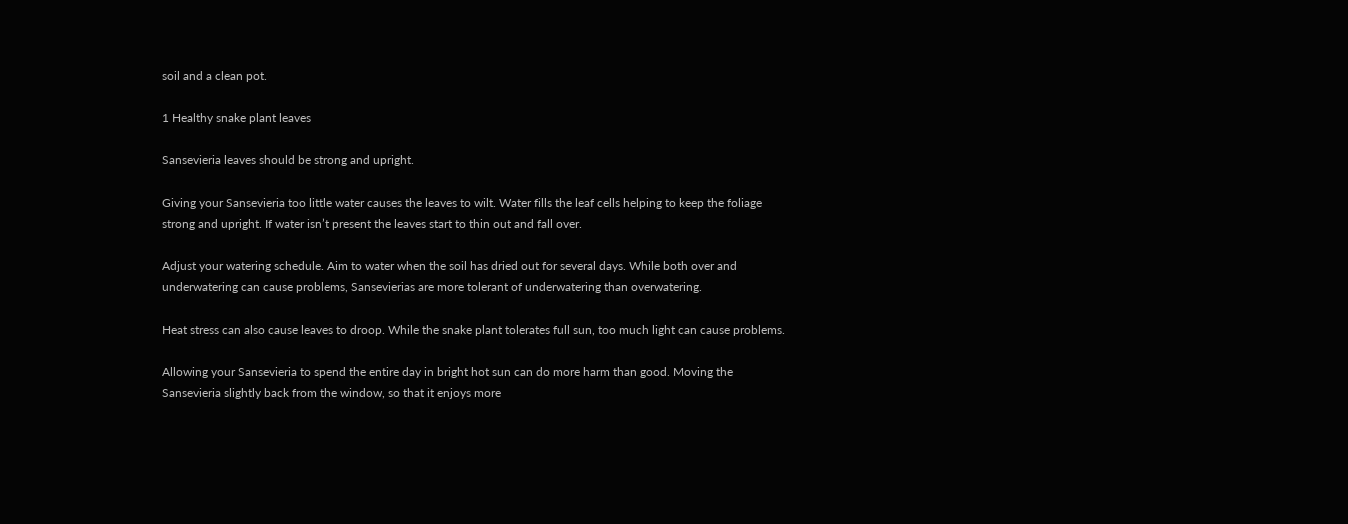soil and a clean pot.

1 Healthy snake plant leaves

Sansevieria leaves should be strong and upright.

Giving your Sansevieria too little water causes the leaves to wilt. Water fills the leaf cells helping to keep the foliage strong and upright. If water isn’t present the leaves start to thin out and fall over.

Adjust your watering schedule. Aim to water when the soil has dried out for several days. While both over and underwatering can cause problems, Sansevierias are more tolerant of underwatering than overwatering.

Heat stress can also cause leaves to droop. While the snake plant tolerates full sun, too much light can cause problems.

Allowing your Sansevieria to spend the entire day in bright hot sun can do more harm than good. Moving the Sansevieria slightly back from the window, so that it enjoys more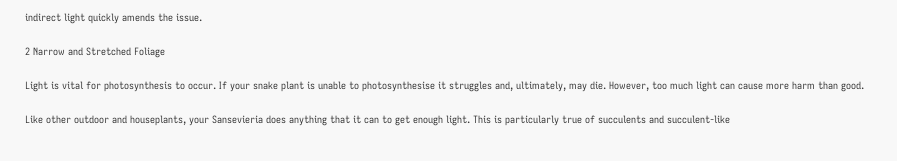indirect light quickly amends the issue.

2 Narrow and Stretched Foliage

Light is vital for photosynthesis to occur. If your snake plant is unable to photosynthesise it struggles and, ultimately, may die. However, too much light can cause more harm than good.

Like other outdoor and houseplants, your Sansevieria does anything that it can to get enough light. This is particularly true of succulents and succulent-like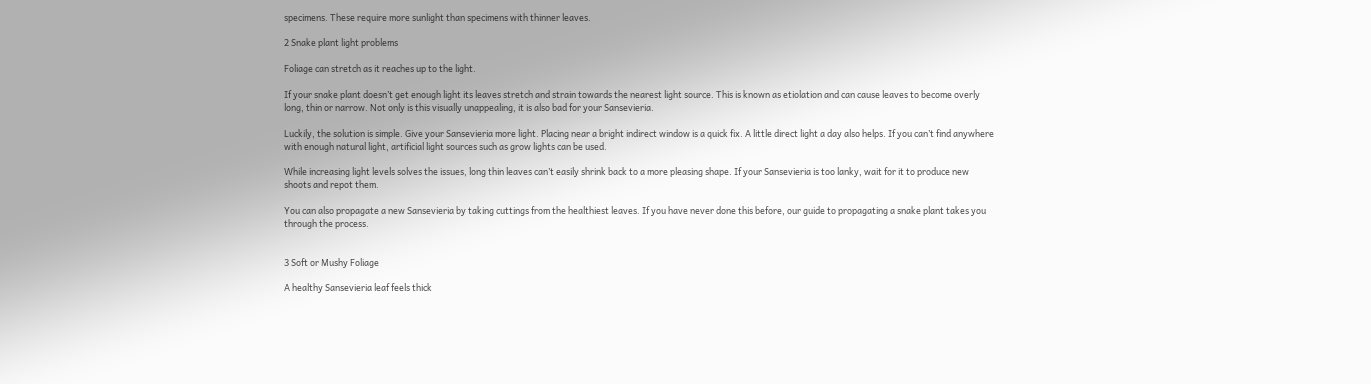specimens. These require more sunlight than specimens with thinner leaves.

2 Snake plant light problems

Foliage can stretch as it reaches up to the light.

If your snake plant doesn’t get enough light its leaves stretch and strain towards the nearest light source. This is known as etiolation and can cause leaves to become overly long, thin or narrow. Not only is this visually unappealing, it is also bad for your Sansevieria.

Luckily, the solution is simple. Give your Sansevieria more light. Placing near a bright indirect window is a quick fix. A little direct light a day also helps. If you can’t find anywhere with enough natural light, artificial light sources such as grow lights can be used.

While increasing light levels solves the issues, long thin leaves can’t easily shrink back to a more pleasing shape. If your Sansevieria is too lanky, wait for it to produce new shoots and repot them.

You can also propagate a new Sansevieria by taking cuttings from the healthiest leaves. If you have never done this before, our guide to propagating a snake plant takes you through the process.


3 Soft or Mushy Foliage

A healthy Sansevieria leaf feels thick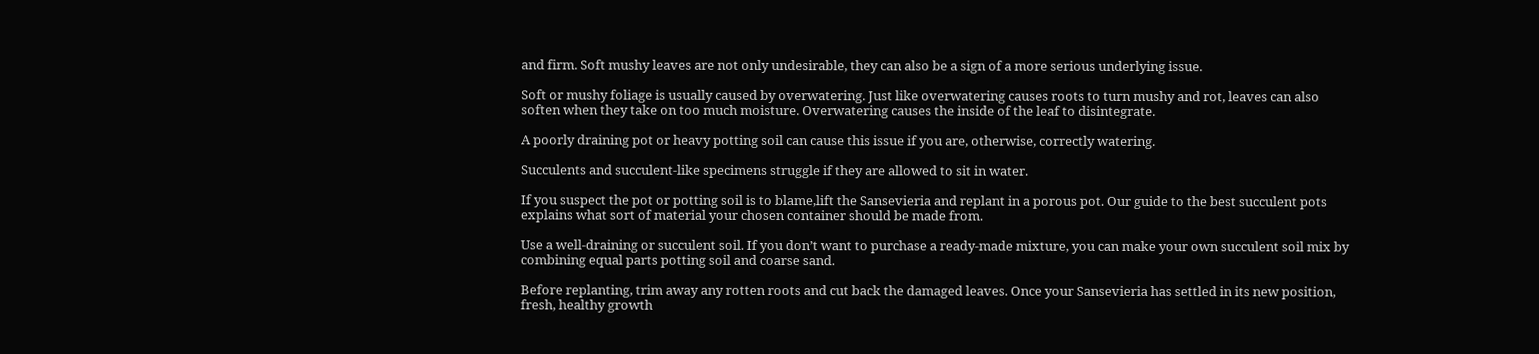and firm. Soft mushy leaves are not only undesirable, they can also be a sign of a more serious underlying issue.

Soft or mushy foliage is usually caused by overwatering. Just like overwatering causes roots to turn mushy and rot, leaves can also soften when they take on too much moisture. Overwatering causes the inside of the leaf to disintegrate.

A poorly draining pot or heavy potting soil can cause this issue if you are, otherwise, correctly watering.

Succulents and succulent-like specimens struggle if they are allowed to sit in water.

If you suspect the pot or potting soil is to blame,lift the Sansevieria and replant in a porous pot. Our guide to the best succulent pots explains what sort of material your chosen container should be made from.

Use a well-draining or succulent soil. If you don’t want to purchase a ready-made mixture, you can make your own succulent soil mix by combining equal parts potting soil and coarse sand.

Before replanting, trim away any rotten roots and cut back the damaged leaves. Once your Sansevieria has settled in its new position, fresh, healthy growth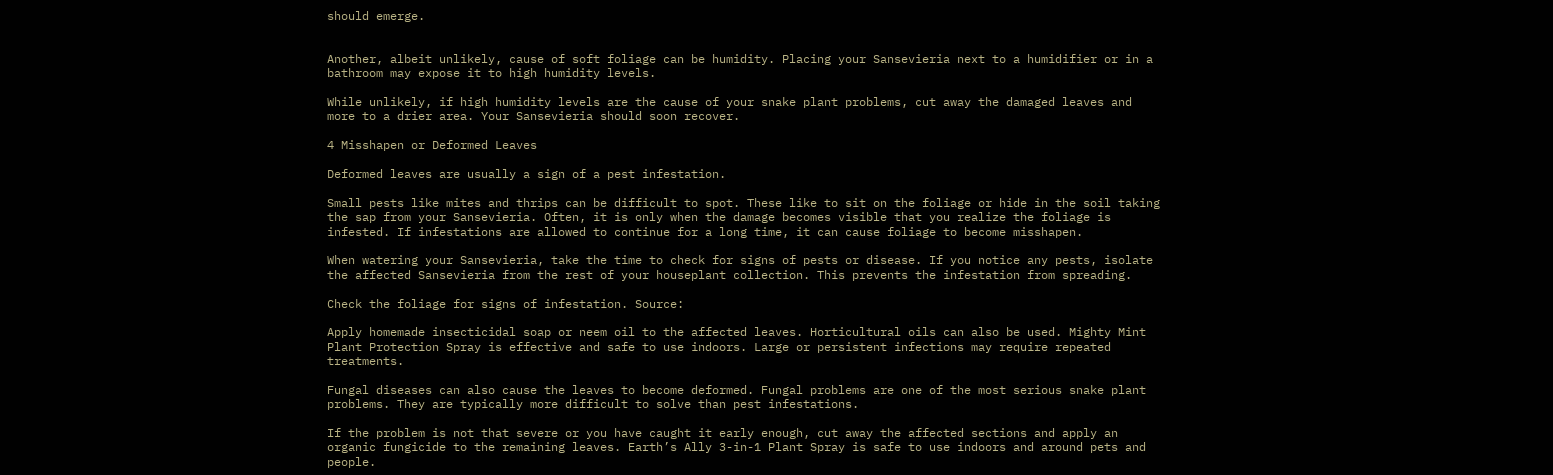should emerge.


Another, albeit unlikely, cause of soft foliage can be humidity. Placing your Sansevieria next to a humidifier or in a bathroom may expose it to high humidity levels.

While unlikely, if high humidity levels are the cause of your snake plant problems, cut away the damaged leaves and more to a drier area. Your Sansevieria should soon recover.

4 Misshapen or Deformed Leaves

Deformed leaves are usually a sign of a pest infestation.

Small pests like mites and thrips can be difficult to spot. These like to sit on the foliage or hide in the soil taking the sap from your Sansevieria. Often, it is only when the damage becomes visible that you realize the foliage is infested. If infestations are allowed to continue for a long time, it can cause foliage to become misshapen.

When watering your Sansevieria, take the time to check for signs of pests or disease. If you notice any pests, isolate the affected Sansevieria from the rest of your houseplant collection. This prevents the infestation from spreading.

Check the foliage for signs of infestation. Source:

Apply homemade insecticidal soap or neem oil to the affected leaves. Horticultural oils can also be used. Mighty Mint Plant Protection Spray is effective and safe to use indoors. Large or persistent infections may require repeated treatments.

Fungal diseases can also cause the leaves to become deformed. Fungal problems are one of the most serious snake plant problems. They are typically more difficult to solve than pest infestations.

If the problem is not that severe or you have caught it early enough, cut away the affected sections and apply an organic fungicide to the remaining leaves. Earth’s Ally 3-in-1 Plant Spray is safe to use indoors and around pets and people.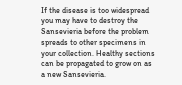If the disease is too widespread you may have to destroy the Sansevieria before the problem spreads to other specimens in your collection. Healthy sections can be propagated to grow on as a new Sansevieria.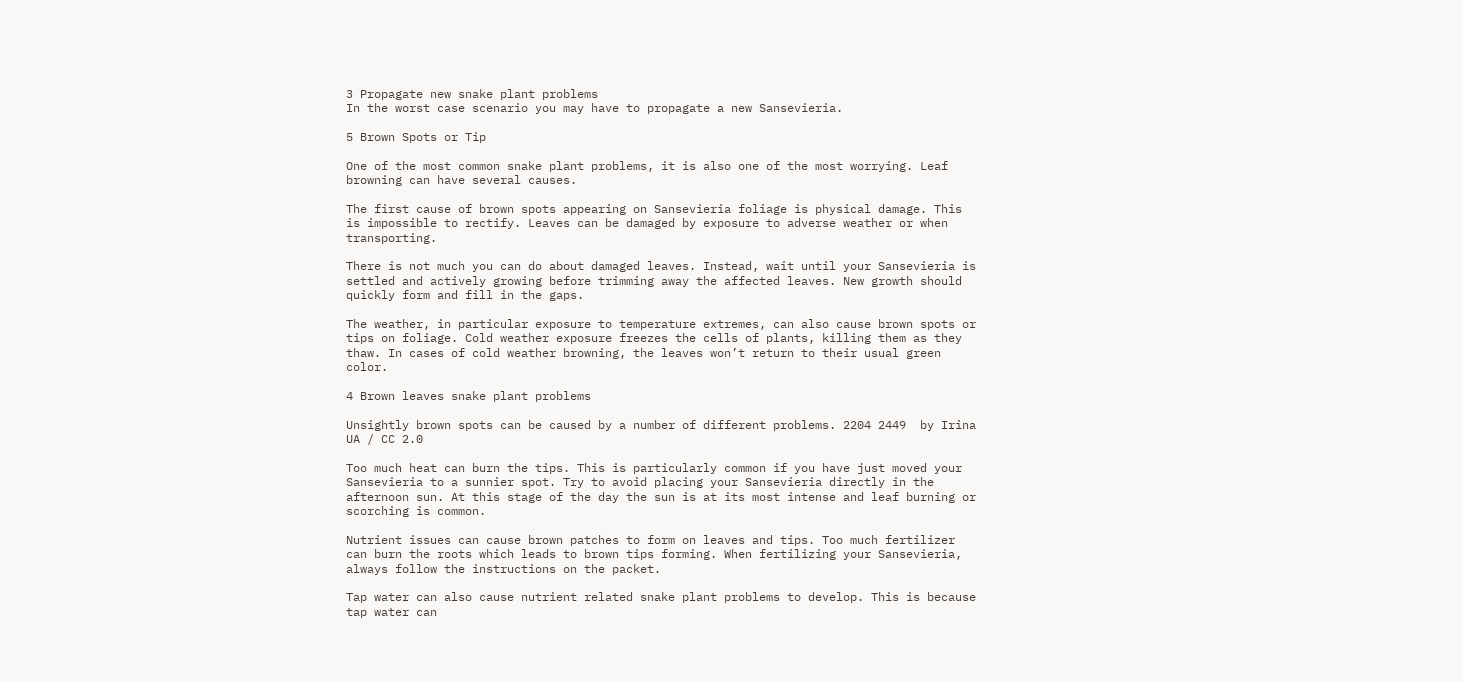3 Propagate new snake plant problems
In the worst case scenario you may have to propagate a new Sansevieria.

5 Brown Spots or Tip

One of the most common snake plant problems, it is also one of the most worrying. Leaf browning can have several causes.

The first cause of brown spots appearing on Sansevieria foliage is physical damage. This is impossible to rectify. Leaves can be damaged by exposure to adverse weather or when transporting.

There is not much you can do about damaged leaves. Instead, wait until your Sansevieria is settled and actively growing before trimming away the affected leaves. New growth should quickly form and fill in the gaps.

The weather, in particular exposure to temperature extremes, can also cause brown spots or tips on foliage. Cold weather exposure freezes the cells of plants, killing them as they thaw. In cases of cold weather browning, the leaves won’t return to their usual green color.

4 Brown leaves snake plant problems

Unsightly brown spots can be caused by a number of different problems. 2204 2449  by Irina UA / CC 2.0

Too much heat can burn the tips. This is particularly common if you have just moved your Sansevieria to a sunnier spot. Try to avoid placing your Sansevieria directly in the afternoon sun. At this stage of the day the sun is at its most intense and leaf burning or scorching is common.

Nutrient issues can cause brown patches to form on leaves and tips. Too much fertilizer can burn the roots which leads to brown tips forming. When fertilizing your Sansevieria, always follow the instructions on the packet.

Tap water can also cause nutrient related snake plant problems to develop. This is because tap water can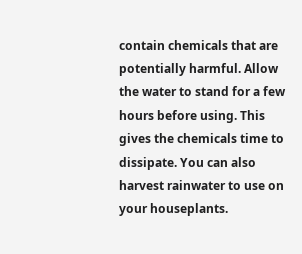contain chemicals that are potentially harmful. Allow the water to stand for a few hours before using. This gives the chemicals time to dissipate. You can also harvest rainwater to use on your houseplants.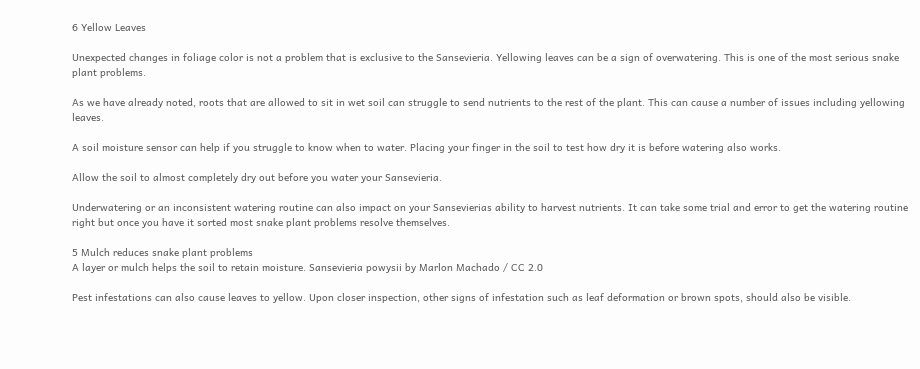6 Yellow Leaves

Unexpected changes in foliage color is not a problem that is exclusive to the Sansevieria. Yellowing leaves can be a sign of overwatering. This is one of the most serious snake plant problems.

As we have already noted, roots that are allowed to sit in wet soil can struggle to send nutrients to the rest of the plant. This can cause a number of issues including yellowing leaves.

A soil moisture sensor can help if you struggle to know when to water. Placing your finger in the soil to test how dry it is before watering also works.

Allow the soil to almost completely dry out before you water your Sansevieria.

Underwatering or an inconsistent watering routine can also impact on your Sansevierias ability to harvest nutrients. It can take some trial and error to get the watering routine right but once you have it sorted most snake plant problems resolve themselves.

5 Mulch reduces snake plant problems
A layer or mulch helps the soil to retain moisture. Sansevieria powysii by Marlon Machado / CC 2.0

Pest infestations can also cause leaves to yellow. Upon closer inspection, other signs of infestation such as leaf deformation or brown spots, should also be visible.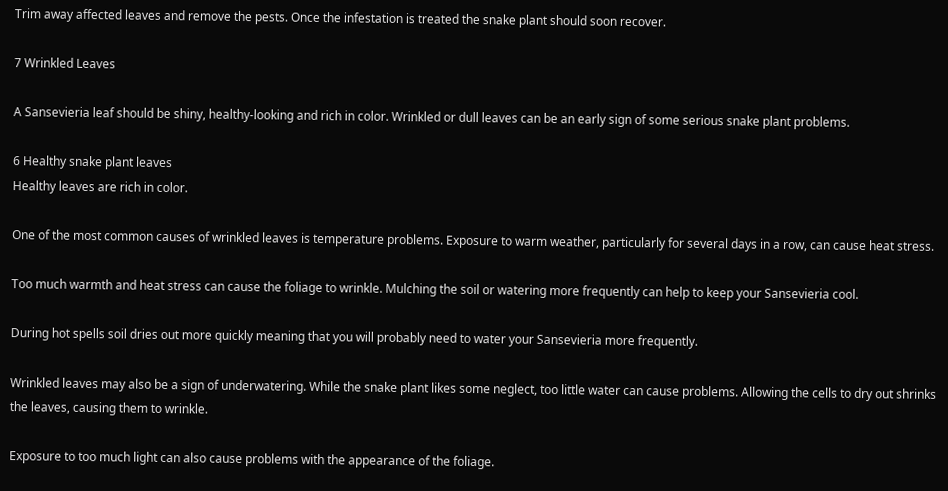Trim away affected leaves and remove the pests. Once the infestation is treated the snake plant should soon recover.

7 Wrinkled Leaves

A Sansevieria leaf should be shiny, healthy-looking and rich in color. Wrinkled or dull leaves can be an early sign of some serious snake plant problems.

6 Healthy snake plant leaves
Healthy leaves are rich in color.

One of the most common causes of wrinkled leaves is temperature problems. Exposure to warm weather, particularly for several days in a row, can cause heat stress.

Too much warmth and heat stress can cause the foliage to wrinkle. Mulching the soil or watering more frequently can help to keep your Sansevieria cool.

During hot spells soil dries out more quickly meaning that you will probably need to water your Sansevieria more frequently.

Wrinkled leaves may also be a sign of underwatering. While the snake plant likes some neglect, too little water can cause problems. Allowing the cells to dry out shrinks the leaves, causing them to wrinkle.

Exposure to too much light can also cause problems with the appearance of the foliage.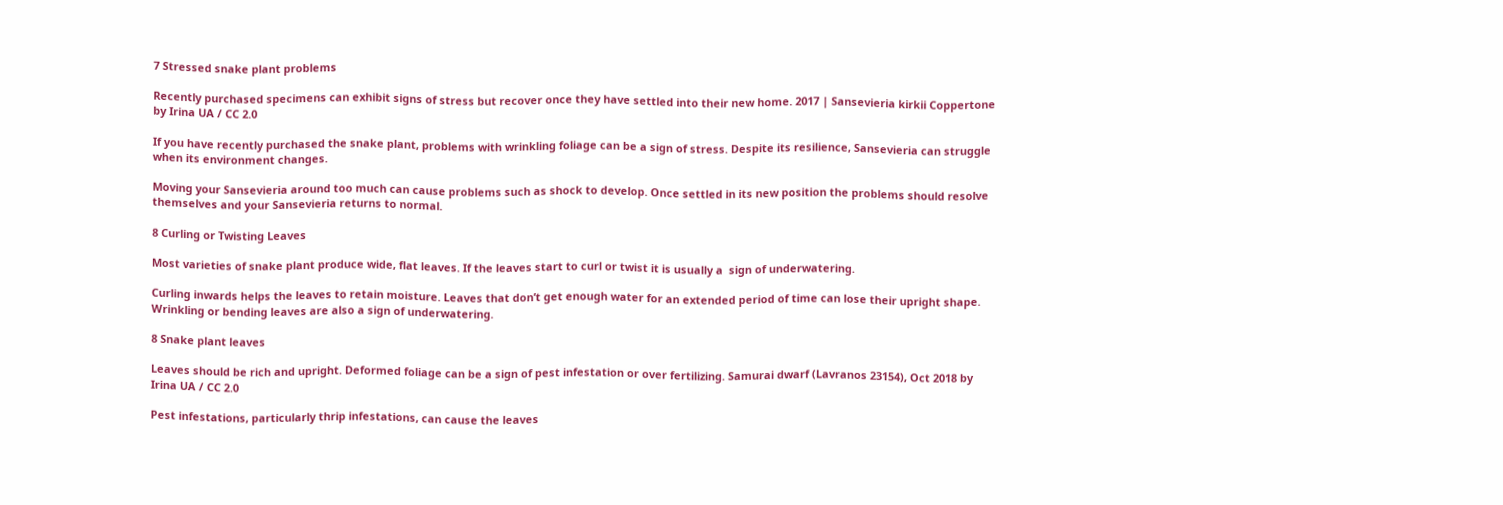7 Stressed snake plant problems

Recently purchased specimens can exhibit signs of stress but recover once they have settled into their new home. 2017 | Sansevieria kirkii Coppertone by Irina UA / CC 2.0

If you have recently purchased the snake plant, problems with wrinkling foliage can be a sign of stress. Despite its resilience, Sansevieria can struggle when its environment changes.

Moving your Sansevieria around too much can cause problems such as shock to develop. Once settled in its new position the problems should resolve themselves and your Sansevieria returns to normal.

8 Curling or Twisting Leaves

Most varieties of snake plant produce wide, flat leaves. If the leaves start to curl or twist it is usually a  sign of underwatering.

Curling inwards helps the leaves to retain moisture. Leaves that don’t get enough water for an extended period of time can lose their upright shape. Wrinkling or bending leaves are also a sign of underwatering.

8 Snake plant leaves

Leaves should be rich and upright. Deformed foliage can be a sign of pest infestation or over fertilizing. Samurai dwarf (Lavranos 23154), Oct 2018 by Irina UA / CC 2.0

Pest infestations, particularly thrip infestations, can cause the leaves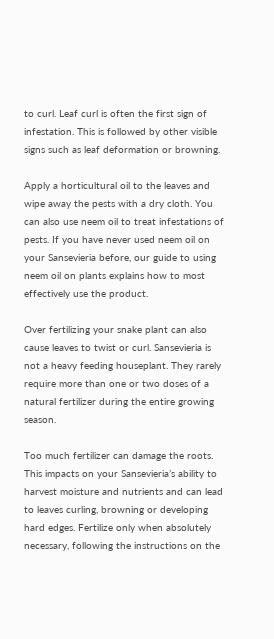to curl. Leaf curl is often the first sign of infestation. This is followed by other visible signs such as leaf deformation or browning.

Apply a horticultural oil to the leaves and wipe away the pests with a dry cloth. You can also use neem oil to treat infestations of pests. If you have never used neem oil on your Sansevieria before, our guide to using neem oil on plants explains how to most effectively use the product.

Over fertilizing your snake plant can also cause leaves to twist or curl. Sansevieria is not a heavy feeding houseplant. They rarely require more than one or two doses of a natural fertilizer during the entire growing season.

Too much fertilizer can damage the roots. This impacts on your Sansevieria’s ability to harvest moisture and nutrients and can lead to leaves curling, browning or developing hard edges. Fertilize only when absolutely necessary, following the instructions on the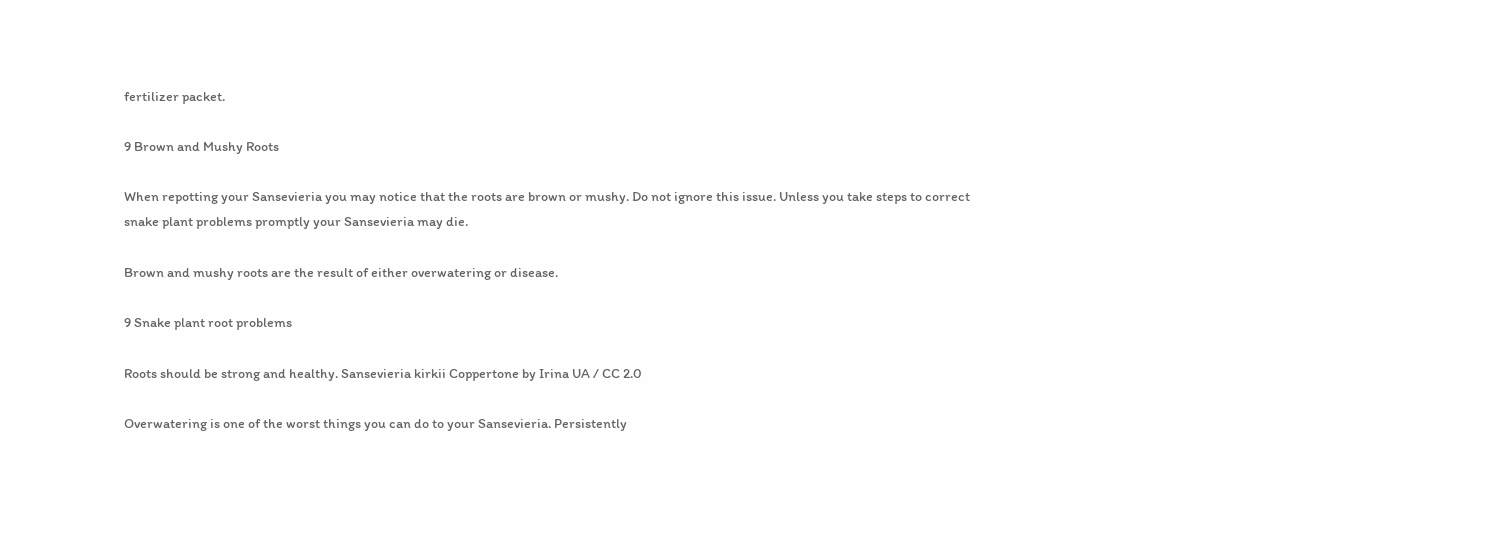fertilizer packet.

9 Brown and Mushy Roots

When repotting your Sansevieria you may notice that the roots are brown or mushy. Do not ignore this issue. Unless you take steps to correct snake plant problems promptly your Sansevieria may die.

Brown and mushy roots are the result of either overwatering or disease.

9 Snake plant root problems

Roots should be strong and healthy. Sansevieria kirkii Coppertone by Irina UA / CC 2.0

Overwatering is one of the worst things you can do to your Sansevieria. Persistently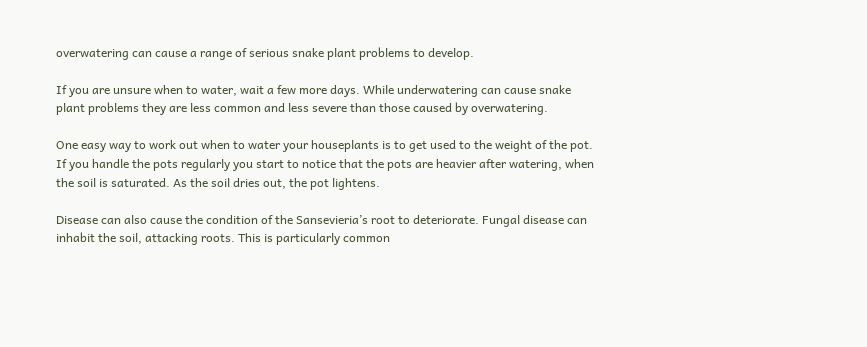overwatering can cause a range of serious snake plant problems to develop.

If you are unsure when to water, wait a few more days. While underwatering can cause snake plant problems they are less common and less severe than those caused by overwatering.

One easy way to work out when to water your houseplants is to get used to the weight of the pot. If you handle the pots regularly you start to notice that the pots are heavier after watering, when the soil is saturated. As the soil dries out, the pot lightens.

Disease can also cause the condition of the Sansevieria’s root to deteriorate. Fungal disease can inhabit the soil, attacking roots. This is particularly common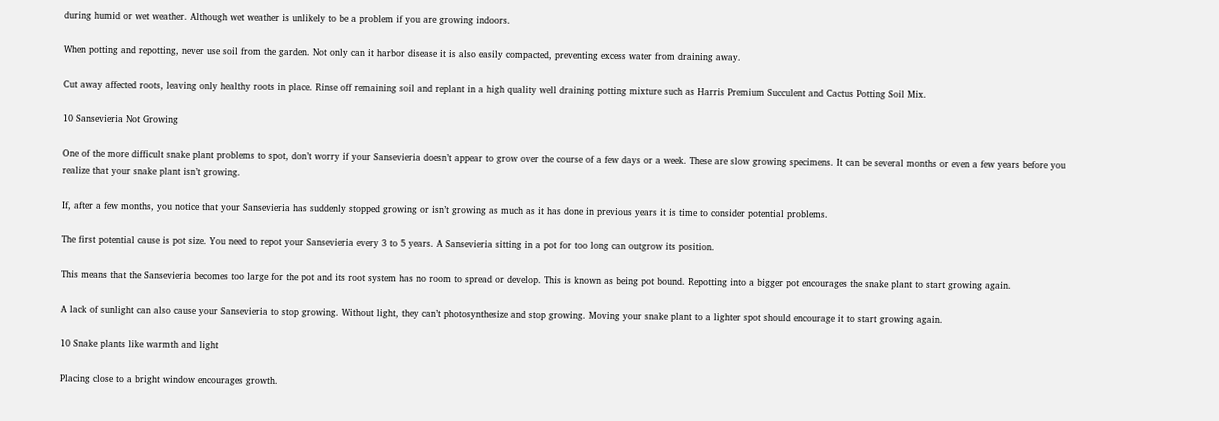during humid or wet weather. Although wet weather is unlikely to be a problem if you are growing indoors.

When potting and repotting, never use soil from the garden. Not only can it harbor disease it is also easily compacted, preventing excess water from draining away.

Cut away affected roots, leaving only healthy roots in place. Rinse off remaining soil and replant in a high quality well draining potting mixture such as Harris Premium Succulent and Cactus Potting Soil Mix.

10 Sansevieria Not Growing

One of the more difficult snake plant problems to spot, don’t worry if your Sansevieria doesn’t appear to grow over the course of a few days or a week. These are slow growing specimens. It can be several months or even a few years before you realize that your snake plant isn’t growing.

If, after a few months, you notice that your Sansevieria has suddenly stopped growing or isn’t growing as much as it has done in previous years it is time to consider potential problems.

The first potential cause is pot size. You need to repot your Sansevieria every 3 to 5 years. A Sansevieria sitting in a pot for too long can outgrow its position.

This means that the Sansevieria becomes too large for the pot and its root system has no room to spread or develop. This is known as being pot bound. Repotting into a bigger pot encourages the snake plant to start growing again.

A lack of sunlight can also cause your Sansevieria to stop growing. Without light, they can’t photosynthesize and stop growing. Moving your snake plant to a lighter spot should encourage it to start growing again.

10 Snake plants like warmth and light

Placing close to a bright window encourages growth.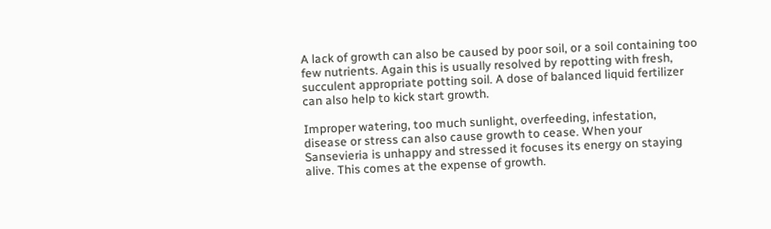A lack of growth can also be caused by poor soil, or a soil containing too few nutrients. Again this is usually resolved by repotting with fresh, succulent appropriate potting soil. A dose of balanced liquid fertilizer can also help to kick start growth.

Improper watering, too much sunlight, overfeeding, infestation, disease or stress can also cause growth to cease. When your Sansevieria is unhappy and stressed it focuses its energy on staying alive. This comes at the expense of growth.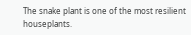The snake plant is one of the most resilient houseplants.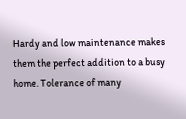Hardy and low maintenance makes them the perfect addition to a busy home. Tolerance of many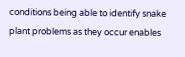conditions being able to identify snake plant problems as they occur enables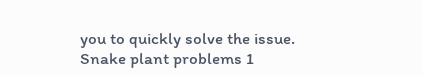you to quickly solve the issue.
Snake plant problems 1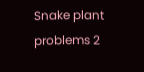Snake plant problems 2